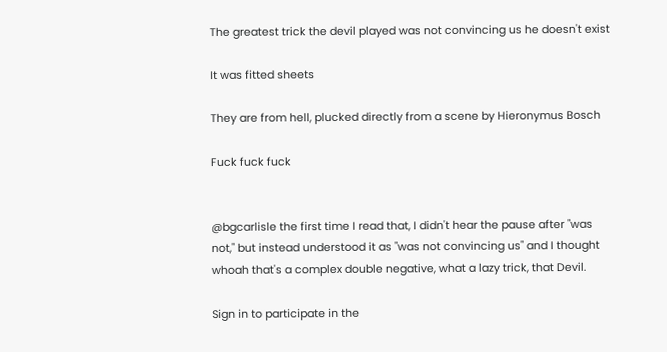The greatest trick the devil played was not convincing us he doesn't exist

It was fitted sheets

They are from hell, plucked directly from a scene by Hieronymus Bosch

Fuck fuck fuck


@bgcarlisle the first time I read that, I didn't hear the pause after "was not," but instead understood it as "was not convincing us" and I thought whoah that's a complex double negative, what a lazy trick, that Devil.

Sign in to participate in the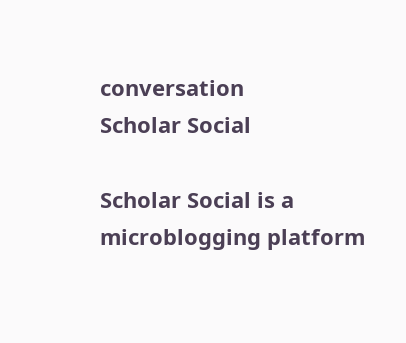conversation
Scholar Social

Scholar Social is a microblogging platform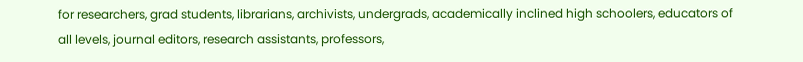for researchers, grad students, librarians, archivists, undergrads, academically inclined high schoolers, educators of all levels, journal editors, research assistants, professors,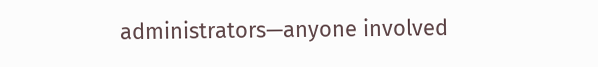administrators—anyone involved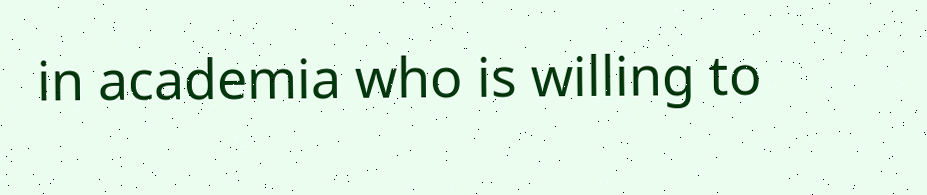in academia who is willing to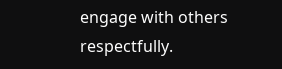engage with others respectfully.